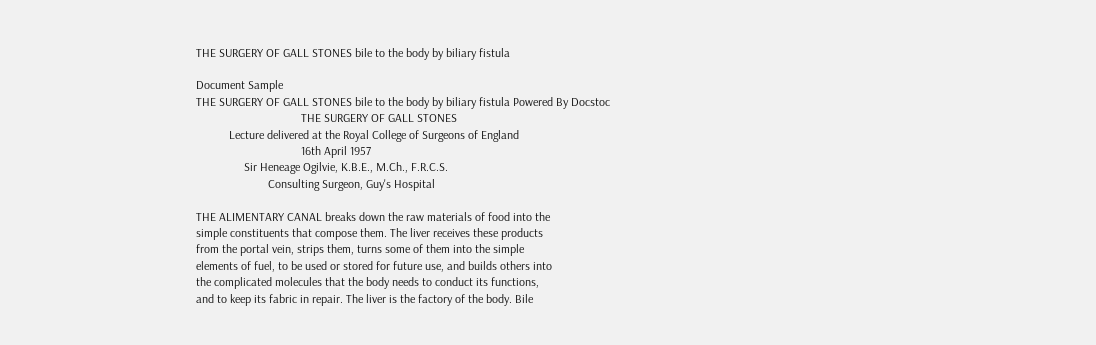THE SURGERY OF GALL STONES bile to the body by biliary fistula

Document Sample
THE SURGERY OF GALL STONES bile to the body by biliary fistula Powered By Docstoc
                                   THE SURGERY OF GALL STONES
           Lecture delivered at the Royal College of Surgeons of England
                                   16th April 1957
                Sir Heneage Ogilvie, K.B.E., M.Ch., F.R.C.S.
                        Consulting Surgeon, Guy's Hospital

THE ALIMENTARY CANAL breaks down the raw materials of food into the
simple constituents that compose them. The liver receives these products
from the portal vein, strips them, turns some of them into the simple
elements of fuel, to be used or stored for future use, and builds others into
the complicated molecules that the body needs to conduct its functions,
and to keep its fabric in repair. The liver is the factory of the body. Bile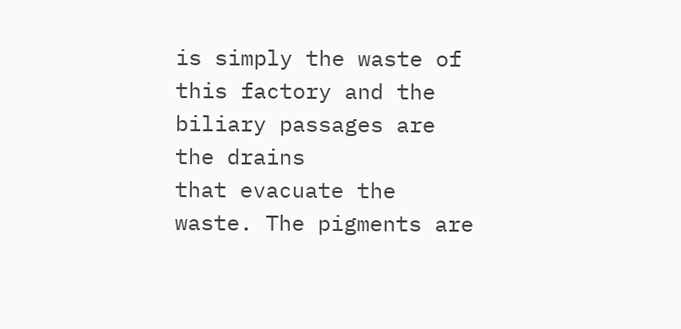is simply the waste of this factory and the biliary passages are the drains
that evacuate the waste. The pigments are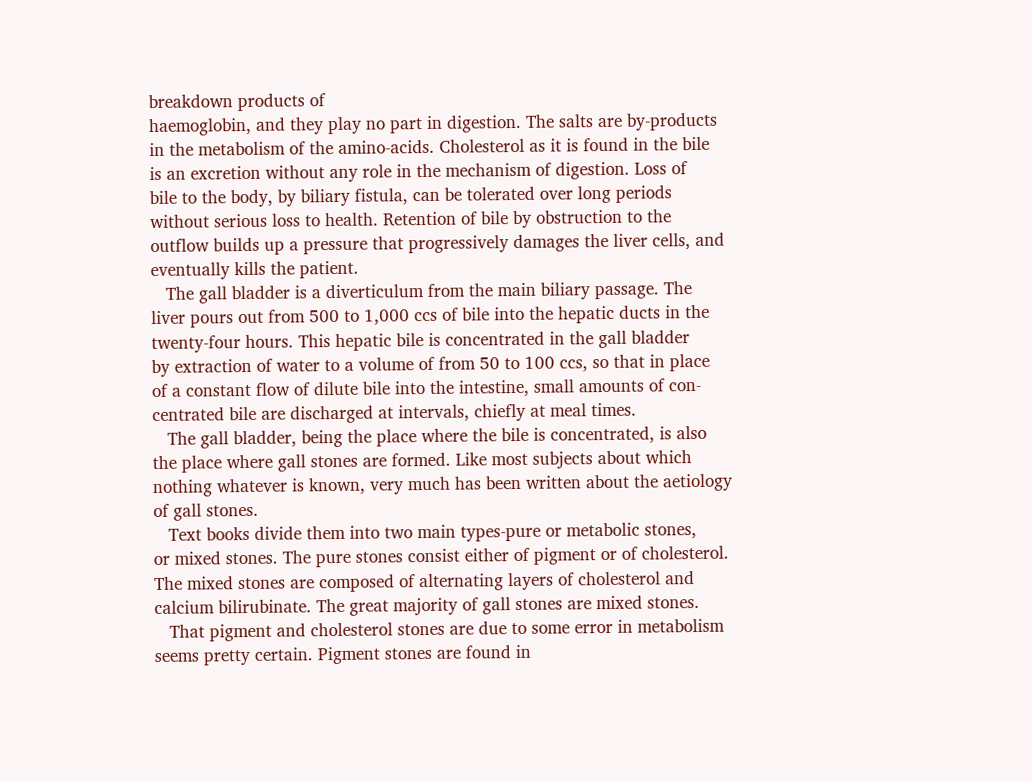breakdown products of
haemoglobin, and they play no part in digestion. The salts are by-products
in the metabolism of the amino-acids. Cholesterol as it is found in the bile
is an excretion without any role in the mechanism of digestion. Loss of
bile to the body, by biliary fistula, can be tolerated over long periods
without serious loss to health. Retention of bile by obstruction to the
outflow builds up a pressure that progressively damages the liver cells, and
eventually kills the patient.
   The gall bladder is a diverticulum from the main biliary passage. The
liver pours out from 500 to 1,000 ccs of bile into the hepatic ducts in the
twenty-four hours. This hepatic bile is concentrated in the gall bladder
by extraction of water to a volume of from 50 to 100 ccs, so that in place
of a constant flow of dilute bile into the intestine, small amounts of con-
centrated bile are discharged at intervals, chiefly at meal times.
   The gall bladder, being the place where the bile is concentrated, is also
the place where gall stones are formed. Like most subjects about which
nothing whatever is known, very much has been written about the aetiology
of gall stones.
   Text books divide them into two main types-pure or metabolic stones,
or mixed stones. The pure stones consist either of pigment or of cholesterol.
The mixed stones are composed of alternating layers of cholesterol and
calcium bilirubinate. The great majority of gall stones are mixed stones.
   That pigment and cholesterol stones are due to some error in metabolism
seems pretty certain. Pigment stones are found in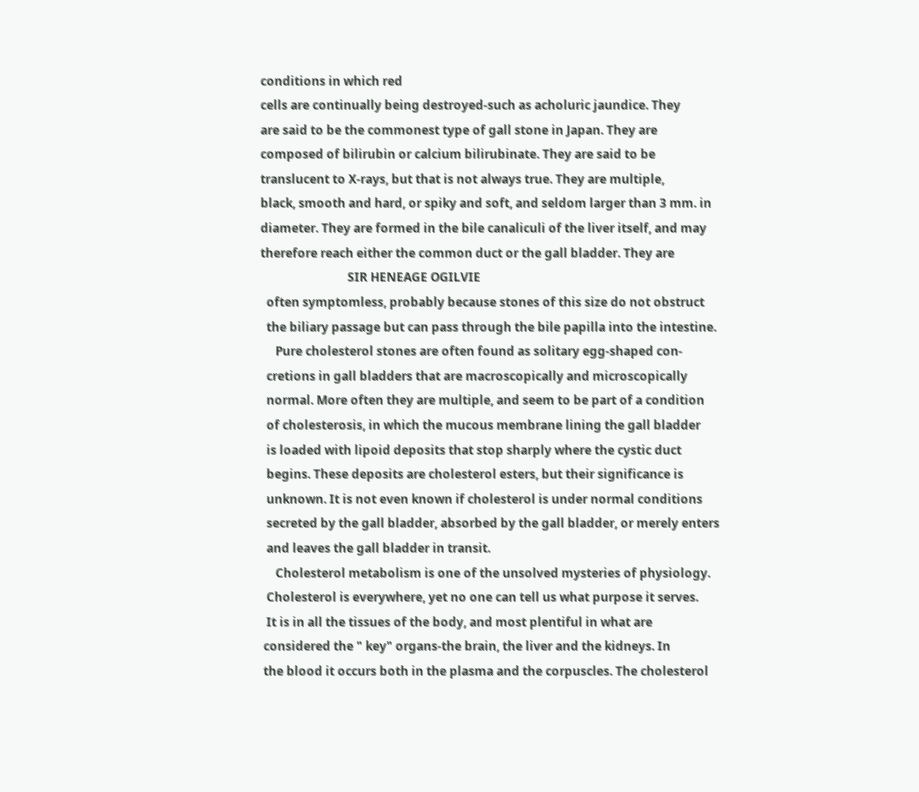conditions in which red
cells are continually being destroyed-such as acholuric jaundice. They
are said to be the commonest type of gall stone in Japan. They are
composed of bilirubin or calcium bilirubinate. They are said to be
translucent to X-rays, but that is not always true. They are multiple,
black, smooth and hard, or spiky and soft, and seldom larger than 3 mm. in
diameter. They are formed in the bile canaliculi of the liver itself, and may
therefore reach either the common duct or the gall bladder. They are
                             SIR HENEAGE OGILVIE
  often symptomless, probably because stones of this size do not obstruct
  the biliary passage but can pass through the bile papilla into the intestine.
     Pure cholesterol stones are often found as solitary egg-shaped con-
  cretions in gall bladders that are macroscopically and microscopically
  normal. More often they are multiple, and seem to be part of a condition
  of cholesterosis, in which the mucous membrane lining the gall bladder
  is loaded with lipoid deposits that stop sharply where the cystic duct
  begins. These deposits are cholesterol esters, but their significance is
  unknown. It is not even known if cholesterol is under normal conditions
  secreted by the gall bladder, absorbed by the gall bladder, or merely enters
  and leaves the gall bladder in transit.
     Cholesterol metabolism is one of the unsolved mysteries of physiology.
  Cholesterol is everywhere, yet no one can tell us what purpose it serves.
  It is in all the tissues of the body, and most plentiful in what are
 considered the " key" organs-the brain, the liver and the kidneys. In
 the blood it occurs both in the plasma and the corpuscles. The cholesterol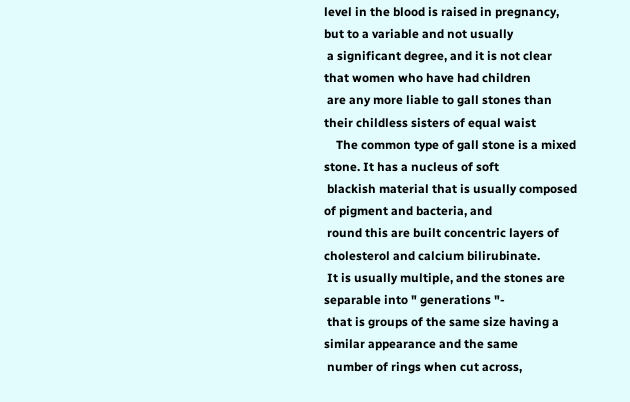level in the blood is raised in pregnancy, but to a variable and not usually
 a significant degree, and it is not clear that women who have had children
 are any more liable to gall stones than their childless sisters of equal waist
    The common type of gall stone is a mixed stone. It has a nucleus of soft
 blackish material that is usually composed of pigment and bacteria, and
 round this are built concentric layers of cholesterol and calcium bilirubinate.
 It is usually multiple, and the stones are separable into " generations "-
 that is groups of the same size having a similar appearance and the same
 number of rings when cut across,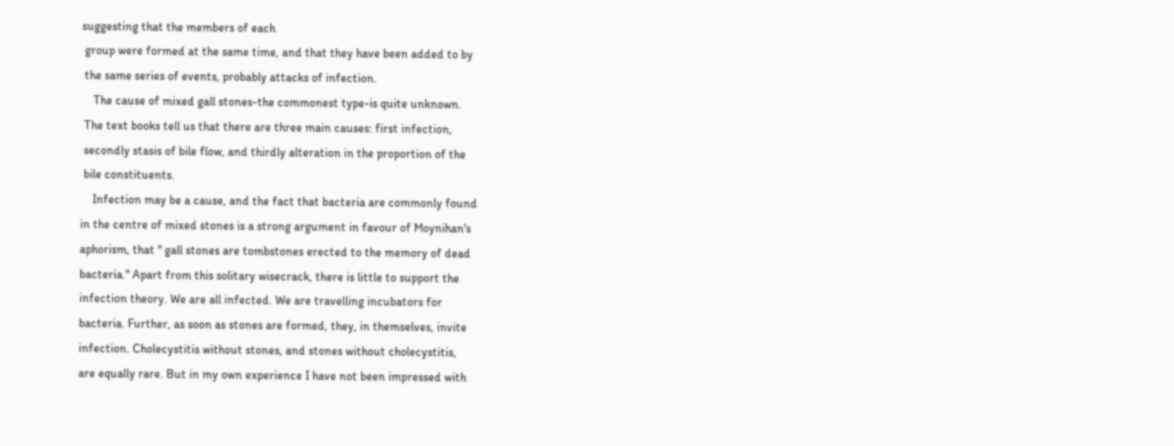suggesting that the members of each
 group were formed at the same time, and that they have been added to by
 the same series of events, probably attacks of infection.
    The cause of mixed gall stones-the commonest type-is quite unknown.
 The text books tell us that there are three main causes: first infection,
 secondly stasis of bile flow, and thirdly alteration in the proportion of the
 bile constituents.
    Infection may be a cause, and the fact that bacteria are commonly found
in the centre of mixed stones is a strong argument in favour of Moynihan's
aphorism, that " gall stones are tombstones erected to the memory of dead
bacteria." Apart from this solitary wisecrack, there is little to support the
infection theory. We are all infected. We are travelling incubators for
bacteria. Further, as soon as stones are formed, they, in themselves, invite
infection. Cholecystitis without stones, and stones without cholecystitis,
are equally rare. But in my own experience I have not been impressed with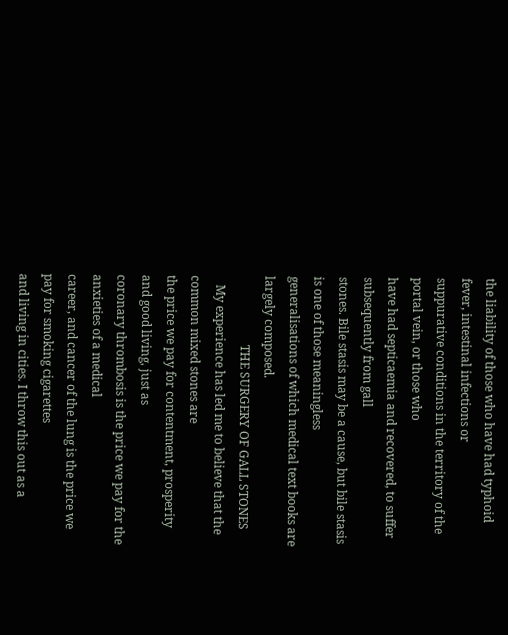the liability of those who have had typhoid fever, intestinal infections or
suppurative conditions in the territory of the portal vein, or those who
have had septicaemia and recovered, to suffer subsequently from gall
stones. Bile stasis may be a cause, but bile stasis is one of those meaningless
generalisations of which medical text books are largely composed.
                       THE SURGERY OF GALL STONES
   My experience has led me to believe that the common mixed stones are
the price we pay for contentment, prosperity and good living, just as
coronary thrombosis is the price we pay for the anxieties of a medical
career, and cancer of the lung is the price we pay for smoking cigarettes
and living in cities. I throw this out as a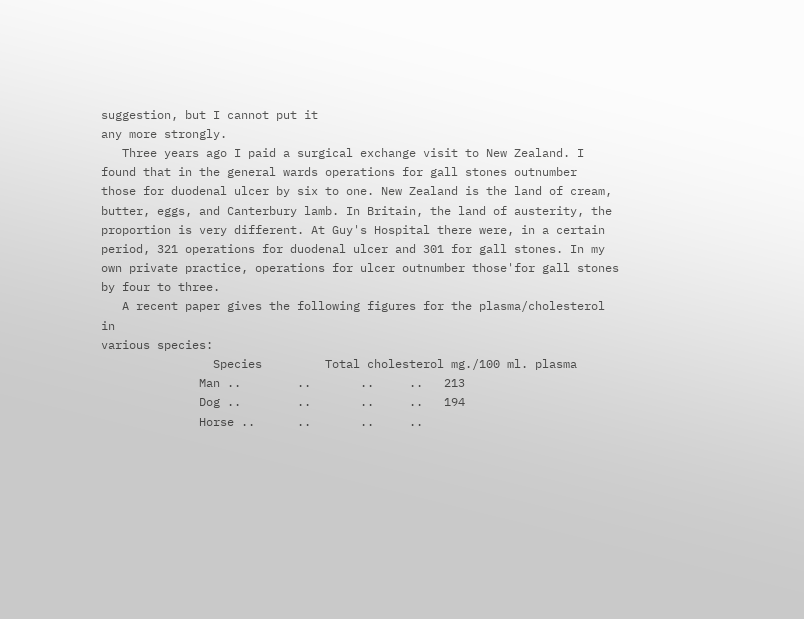suggestion, but I cannot put it
any more strongly.
   Three years ago I paid a surgical exchange visit to New Zealand. I
found that in the general wards operations for gall stones outnumber
those for duodenal ulcer by six to one. New Zealand is the land of cream,
butter, eggs, and Canterbury lamb. In Britain, the land of austerity, the
proportion is very different. At Guy's Hospital there were, in a certain
period, 321 operations for duodenal ulcer and 301 for gall stones. In my
own private practice, operations for ulcer outnumber those'for gall stones
by four to three.
   A recent paper gives the following figures for the plasma/cholesterol in
various species:
                Species         Total cholesterol mg./100 ml. plasma
              Man ..        ..       ..     ..   213
              Dog ..        ..       ..     ..   194
              Horse ..      ..       ..     ..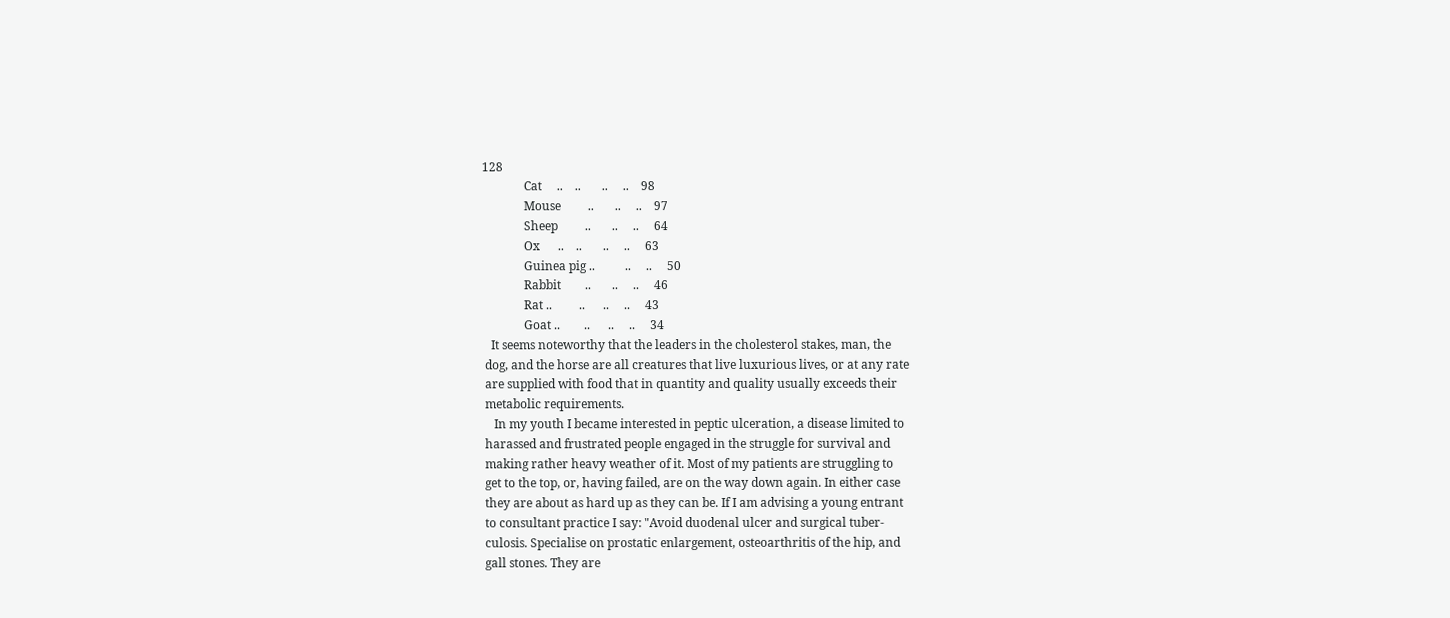128
              Cat     ..    ..       ..     ..    98
              Mouse         ..       ..     ..    97
              Sheep         ..       ..     ..     64
              Ox      ..    ..       ..     ..     63
              Guinea pig ..          ..     ..     50
              Rabbit        ..       ..     ..     46
              Rat ..         ..      ..     ..     43
              Goat ..        ..      ..     ..     34
   It seems noteworthy that the leaders in the cholesterol stakes, man, the
 dog, and the horse are all creatures that live luxurious lives, or at any rate
 are supplied with food that in quantity and quality usually exceeds their
 metabolic requirements.
    In my youth I became interested in peptic ulceration, a disease limited to
 harassed and frustrated people engaged in the struggle for survival and
 making rather heavy weather of it. Most of my patients are struggling to
 get to the top, or, having failed, are on the way down again. In either case
 they are about as hard up as they can be. If I am advising a young entrant
 to consultant practice I say: "Avoid duodenal ulcer and surgical tuber-
 culosis. Specialise on prostatic enlargement, osteoarthritis of the hip, and
 gall stones. They are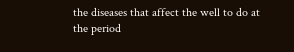the diseases that affect the well to do at the period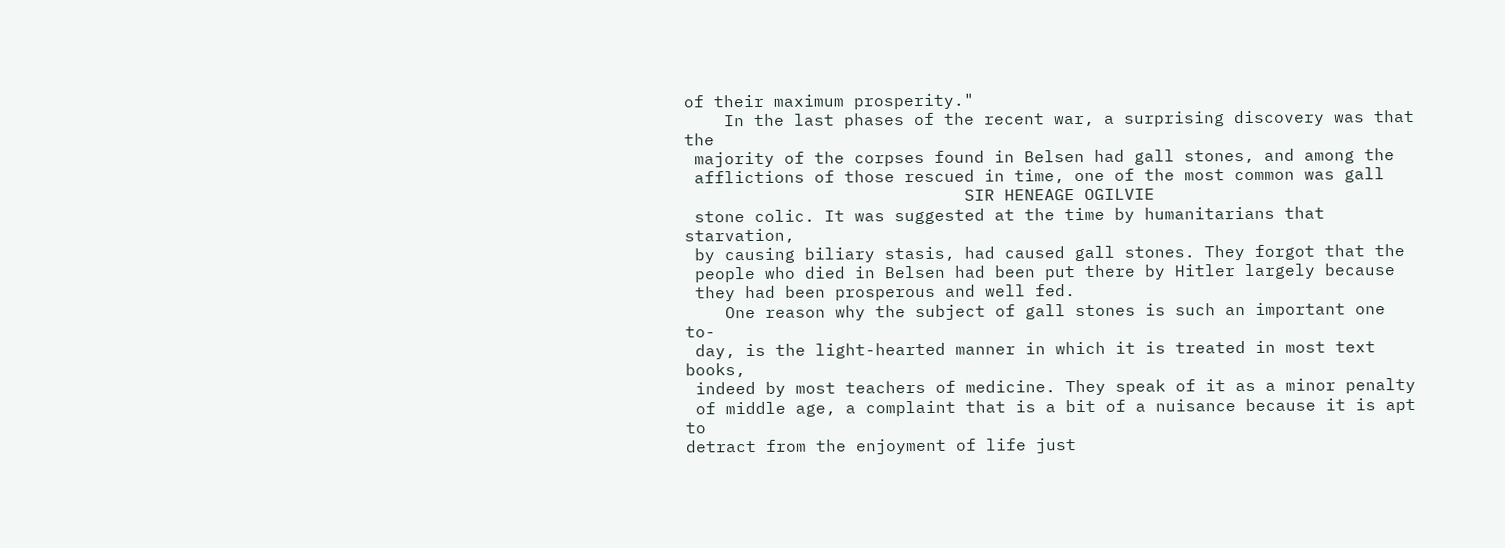of their maximum prosperity."
    In the last phases of the recent war, a surprising discovery was that the
 majority of the corpses found in Belsen had gall stones, and among the
 afflictions of those rescued in time, one of the most common was gall
                            SIR HENEAGE OGILVIE
 stone colic. It was suggested at the time by humanitarians that starvation,
 by causing biliary stasis, had caused gall stones. They forgot that the
 people who died in Belsen had been put there by Hitler largely because
 they had been prosperous and well fed.
    One reason why the subject of gall stones is such an important one to-
 day, is the light-hearted manner in which it is treated in most text books,
 indeed by most teachers of medicine. They speak of it as a minor penalty
 of middle age, a complaint that is a bit of a nuisance because it is apt to
detract from the enjoyment of life just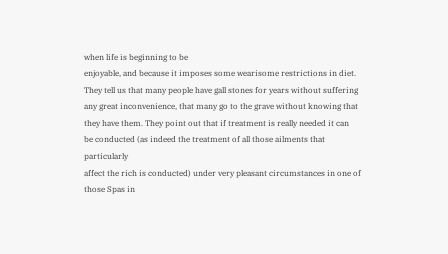when life is beginning to be
enjoyable, and because it imposes some wearisome restrictions in diet.
They tell us that many people have gall stones for years without suffering
any great inconvenience, that many go to the grave without knowing that
they have them. They point out that if treatment is really needed it can
be conducted (as indeed the treatment of all those ailments that particularly
affect the rich is conducted) under very pleasant circumstances in one of
those Spas in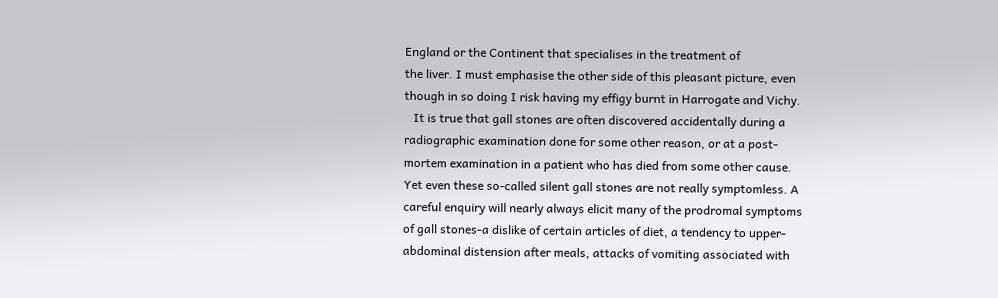England or the Continent that specialises in the treatment of
the liver. I must emphasise the other side of this pleasant picture, even
though in so doing I risk having my effigy burnt in Harrogate and Vichy.
   It is true that gall stones are often discovered accidentally during a
radiographic examination done for some other reason, or at a post-
mortem examination in a patient who has died from some other cause.
Yet even these so-called silent gall stones are not really symptomless. A
careful enquiry will nearly always elicit many of the prodromal symptoms
of gall stones-a dislike of certain articles of diet, a tendency to upper-
abdominal distension after meals, attacks of vomiting associated with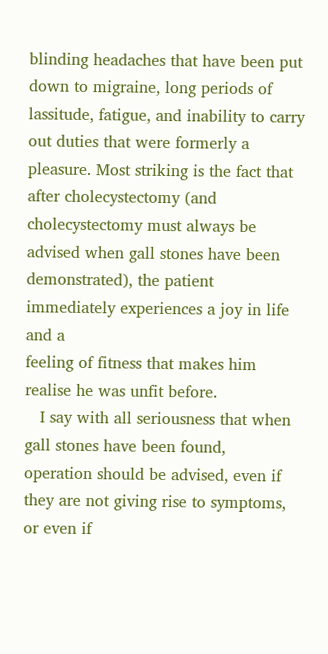blinding headaches that have been put down to migraine, long periods of
lassitude, fatigue, and inability to carry out duties that were formerly a
pleasure. Most striking is the fact that after cholecystectomy (and
cholecystectomy must always be advised when gall stones have been
demonstrated), the patient immediately experiences a joy in life and a
feeling of fitness that makes him realise he was unfit before.
   I say with all seriousness that when gall stones have been found,
operation should be advised, even if they are not giving rise to symptoms,
or even if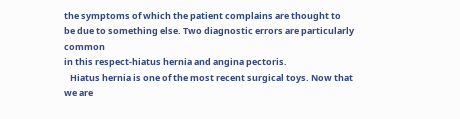the symptoms of which the patient complains are thought to
be due to something else. Two diagnostic errors are particularly common
in this respect-hiatus hernia and angina pectoris.
   Hiatus hernia is one of the most recent surgical toys. Now that we are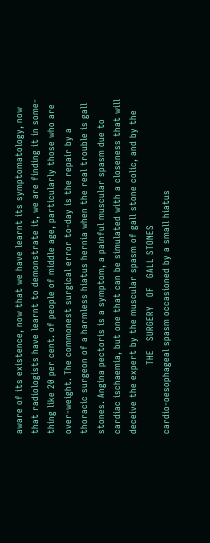aware of its existence, now that we have learnt its symptomatology, now
that radiologists have learnt to demonstrate it, we are finding it in some-
thing like 20 per cent. of people of middle age, particularly those who are
over-weight. The commonest surgical error to-day is the repair by a
thoracic surgeon of a harmless hiatus hernia when the real trouble is gall
stones. Angina pectoris is a symptom, a painful muscular spasm due to
cardiac ischaemia, but one that can be simulated with a closeness that will
deceive the expert by the muscular spasm of gall stone colic, and by the
                       THE   SURGERY   OF   GALL STONES
cardio-oesophageal spasm occasioned by a small hiatus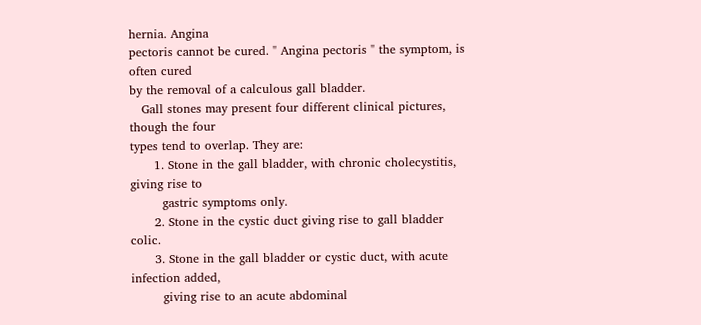hernia. Angina
pectoris cannot be cured. " Angina pectoris " the symptom, is often cured
by the removal of a calculous gall bladder.
   Gall stones may present four different clinical pictures, though the four
types tend to overlap. They are:
      1. Stone in the gall bladder, with chronic cholecystitis, giving rise to
        gastric symptoms only.
      2. Stone in the cystic duct giving rise to gall bladder colic.
      3. Stone in the gall bladder or cystic duct, with acute infection added,
        giving rise to an acute abdominal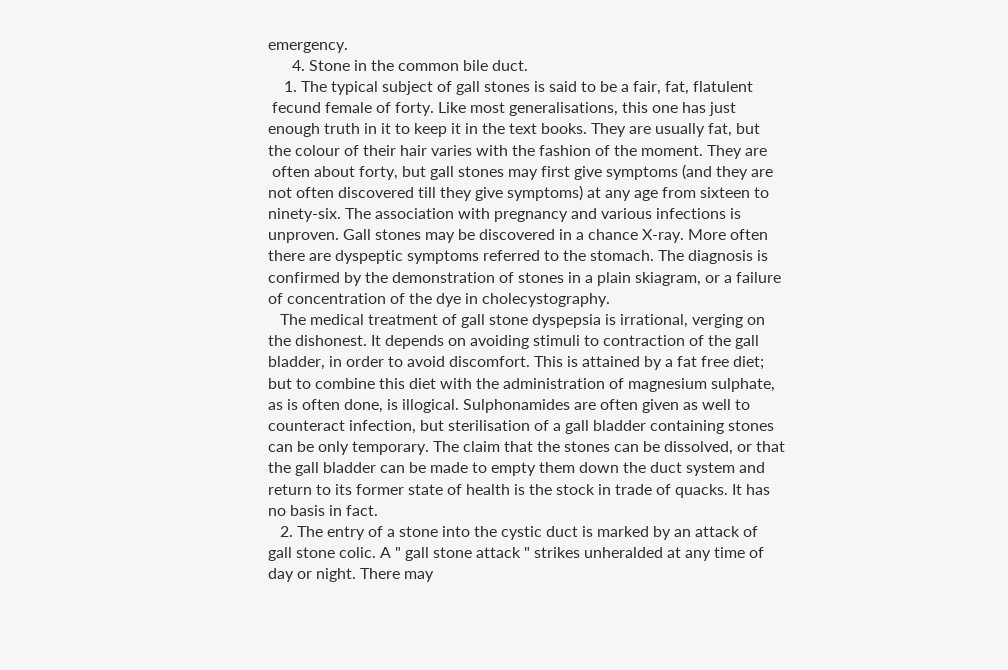emergency.
      4. Stone in the common bile duct.
    1. The typical subject of gall stones is said to be a fair, fat, flatulent
 fecund female of forty. Like most generalisations, this one has just
enough truth in it to keep it in the text books. They are usually fat, but
the colour of their hair varies with the fashion of the moment. They are
 often about forty, but gall stones may first give symptoms (and they are
not often discovered till they give symptoms) at any age from sixteen to
ninety-six. The association with pregnancy and various infections is
unproven. Gall stones may be discovered in a chance X-ray. More often
there are dyspeptic symptoms referred to the stomach. The diagnosis is
confirmed by the demonstration of stones in a plain skiagram, or a failure
of concentration of the dye in cholecystography.
   The medical treatment of gall stone dyspepsia is irrational, verging on
the dishonest. It depends on avoiding stimuli to contraction of the gall
bladder, in order to avoid discomfort. This is attained by a fat free diet;
but to combine this diet with the administration of magnesium sulphate,
as is often done, is illogical. Sulphonamides are often given as well to
counteract infection, but sterilisation of a gall bladder containing stones
can be only temporary. The claim that the stones can be dissolved, or that
the gall bladder can be made to empty them down the duct system and
return to its former state of health is the stock in trade of quacks. It has
no basis in fact.
   2. The entry of a stone into the cystic duct is marked by an attack of
gall stone colic. A " gall stone attack " strikes unheralded at any time of
day or night. There may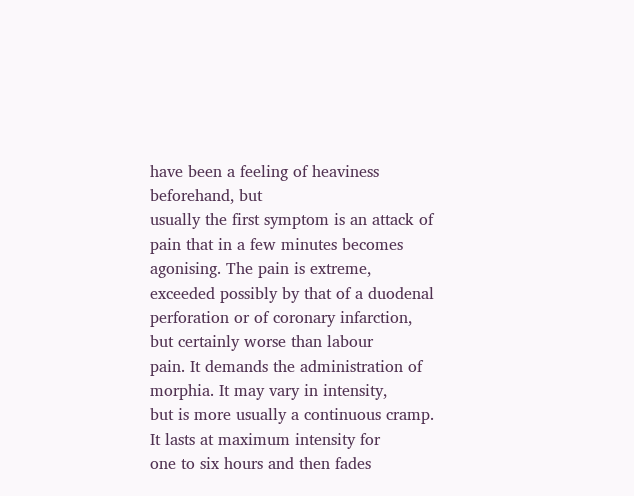have been a feeling of heaviness beforehand, but
usually the first symptom is an attack of pain that in a few minutes becomes
agonising. The pain is extreme, exceeded possibly by that of a duodenal
perforation or of coronary infarction, but certainly worse than labour
pain. It demands the administration of morphia. It may vary in intensity,
but is more usually a continuous cramp. It lasts at maximum intensity for
one to six hours and then fades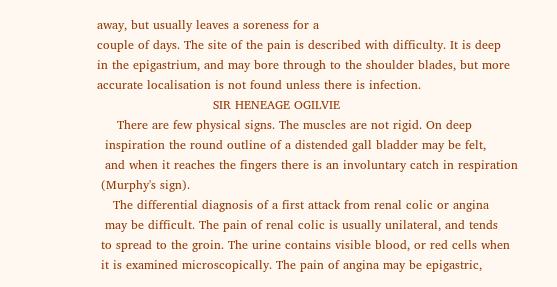away, but usually leaves a soreness for a
couple of days. The site of the pain is described with difficulty. It is deep
in the epigastrium, and may bore through to the shoulder blades, but more
accurate localisation is not found unless there is infection.
                             SIR HENEAGE OGILVIE
     There are few physical signs. The muscles are not rigid. On deep
  inspiration the round outline of a distended gall bladder may be felt,
  and when it reaches the fingers there is an involuntary catch in respiration
 (Murphy's sign).
    The differential diagnosis of a first attack from renal colic or angina
  may be difficult. The pain of renal colic is usually unilateral, and tends
 to spread to the groin. The urine contains visible blood, or red cells when
 it is examined microscopically. The pain of angina may be epigastric,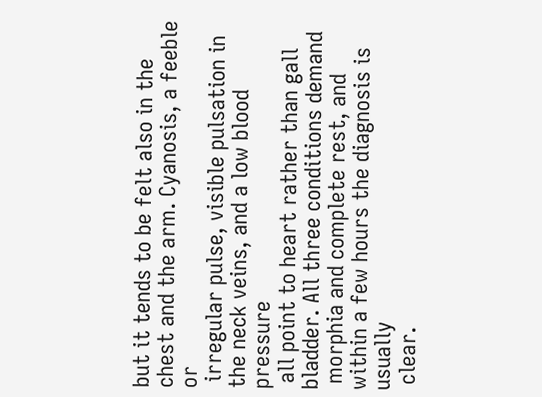but it tends to be felt also in the chest and the arm. Cyanosis, a feeble or
 irregular pulse, visible pulsation in the neck veins, and a low blood pressure
 all point to heart rather than gall bladder. All three conditions demand
 morphia and complete rest, and within a few hours the diagnosis is usually
 clear.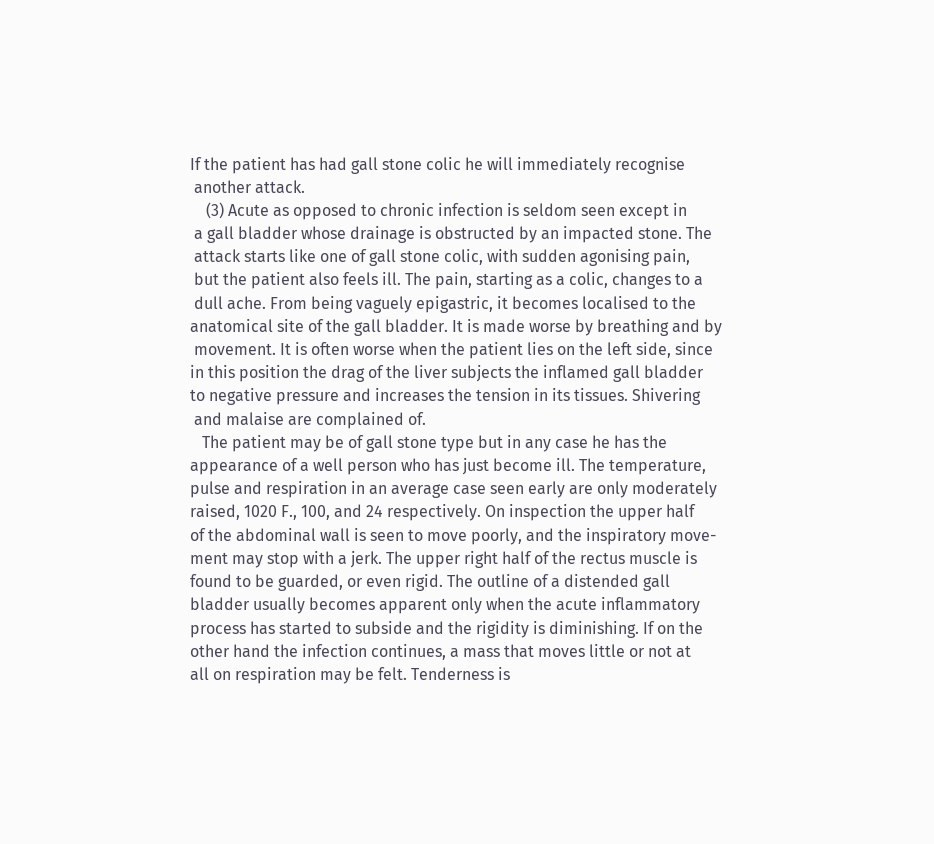If the patient has had gall stone colic he will immediately recognise
 another attack.
    (3) Acute as opposed to chronic infection is seldom seen except in
 a gall bladder whose drainage is obstructed by an impacted stone. The
 attack starts like one of gall stone colic, with sudden agonising pain,
 but the patient also feels ill. The pain, starting as a colic, changes to a
 dull ache. From being vaguely epigastric, it becomes localised to the
anatomical site of the gall bladder. It is made worse by breathing and by
 movement. It is often worse when the patient lies on the left side, since
in this position the drag of the liver subjects the inflamed gall bladder
to negative pressure and increases the tension in its tissues. Shivering
 and malaise are complained of.
   The patient may be of gall stone type but in any case he has the
appearance of a well person who has just become ill. The temperature,
pulse and respiration in an average case seen early are only moderately
raised, 1020 F., 100, and 24 respectively. On inspection the upper half
of the abdominal wall is seen to move poorly, and the inspiratory move-
ment may stop with a jerk. The upper right half of the rectus muscle is
found to be guarded, or even rigid. The outline of a distended gall
bladder usually becomes apparent only when the acute inflammatory
process has started to subside and the rigidity is diminishing. If on the
other hand the infection continues, a mass that moves little or not at
all on respiration may be felt. Tenderness is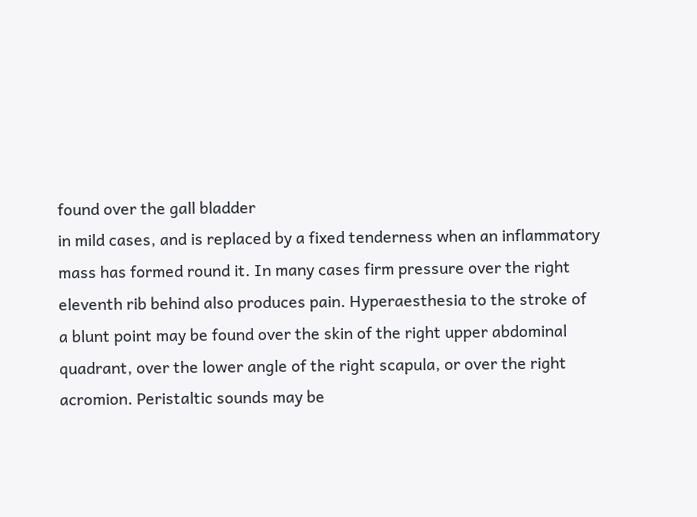found over the gall bladder
in mild cases, and is replaced by a fixed tenderness when an inflammatory
mass has formed round it. In many cases firm pressure over the right
eleventh rib behind also produces pain. Hyperaesthesia to the stroke of
a blunt point may be found over the skin of the right upper abdominal
quadrant, over the lower angle of the right scapula, or over the right
acromion. Peristaltic sounds may be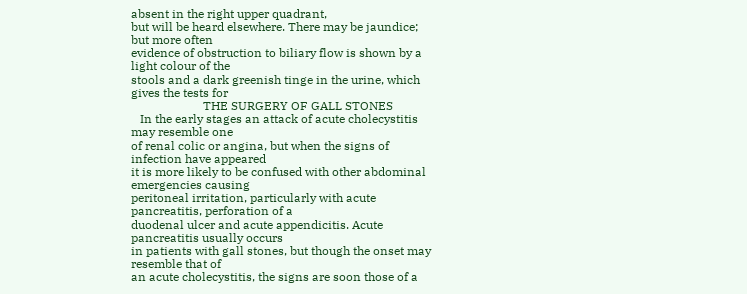absent in the right upper quadrant,
but will be heard elsewhere. There may be jaundice; but more often
evidence of obstruction to biliary flow is shown by a light colour of the
stools and a dark greenish tinge in the urine, which gives the tests for
                        THE SURGERY OF GALL STONES
   In the early stages an attack of acute cholecystitis may resemble one
of renal colic or angina, but when the signs of infection have appeared
it is more likely to be confused with other abdominal emergencies causing
peritoneal irritation, particularly with acute pancreatitis, perforation of a
duodenal ulcer and acute appendicitis. Acute pancreatitis usually occurs
in patients with gall stones, but though the onset may resemble that of
an acute cholecystitis, the signs are soon those of a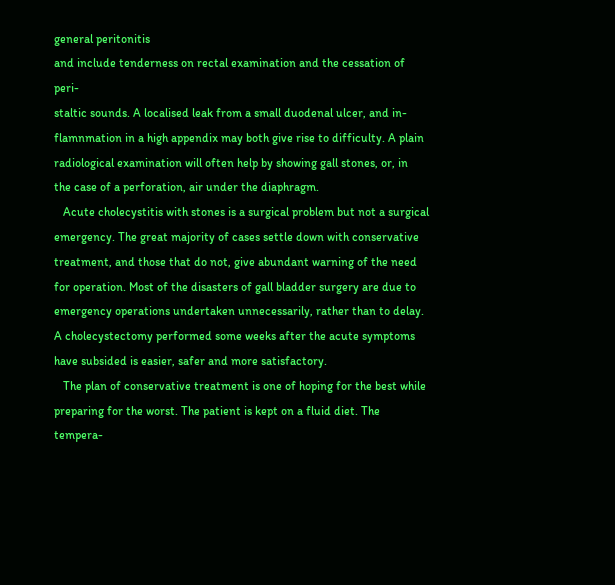general peritonitis
and include tenderness on rectal examination and the cessation of peri-
staltic sounds. A localised leak from a small duodenal ulcer, and in-
flamnmation in a high appendix may both give rise to difficulty. A plain
radiological examination will often help by showing gall stones, or, in
the case of a perforation, air under the diaphragm.
   Acute cholecystitis with stones is a surgical problem but not a surgical
emergency. The great majority of cases settle down with conservative
treatment, and those that do not, give abundant warning of the need
for operation. Most of the disasters of gall bladder surgery are due to
emergency operations undertaken unnecessarily, rather than to delay.
A cholecystectomy performed some weeks after the acute symptoms
have subsided is easier, safer and more satisfactory.
   The plan of conservative treatment is one of hoping for the best while
preparing for the worst. The patient is kept on a fluid diet. The tempera-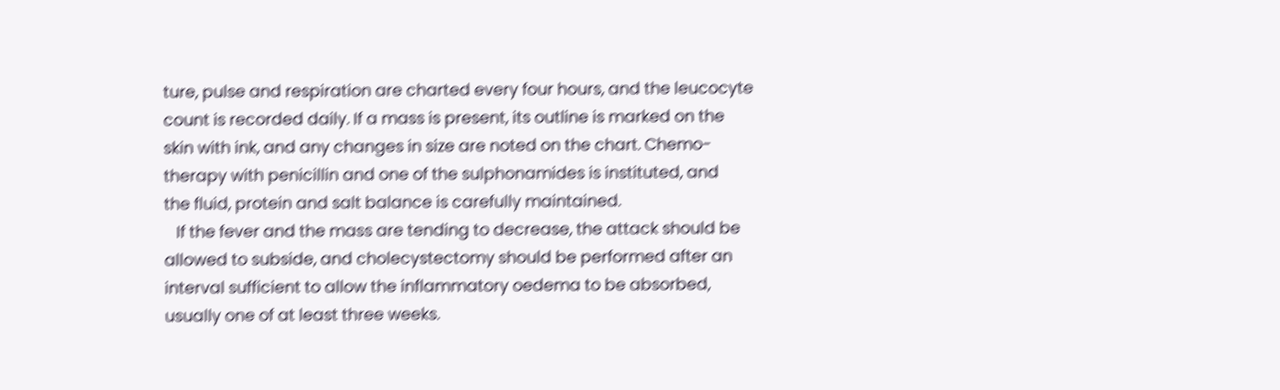ture, pulse and respiration are charted every four hours, and the leucocyte
count is recorded daily. If a mass is present, its outline is marked on the
skin with ink, and any changes in size are noted on the chart. Chemo-
therapy with penicillin and one of the sulphonamides is instituted, and
the fluid, protein and salt balance is carefully maintained.
   If the fever and the mass are tending to decrease, the attack should be
allowed to subside, and cholecystectomy should be performed after an
interval sufficient to allow the inflammatory oedema to be absorbed,
usually one of at least three weeks.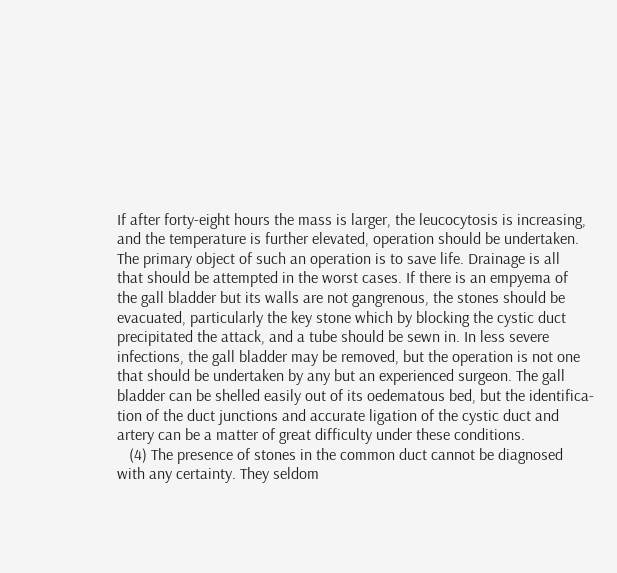If after forty-eight hours the mass is larger, the leucocytosis is increasing,
and the temperature is further elevated, operation should be undertaken.
The primary object of such an operation is to save life. Drainage is all
that should be attempted in the worst cases. If there is an empyema of
the gall bladder but its walls are not gangrenous, the stones should be
evacuated, particularly the key stone which by blocking the cystic duct
precipitated the attack, and a tube should be sewn in. In less severe
infections, the gall bladder may be removed, but the operation is not one
that should be undertaken by any but an experienced surgeon. The gall
bladder can be shelled easily out of its oedematous bed, but the identifica-
tion of the duct junctions and accurate ligation of the cystic duct and
artery can be a matter of great difficulty under these conditions.
   (4) The presence of stones in the common duct cannot be diagnosed
with any certainty. They seldom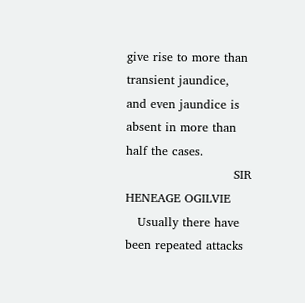give rise to more than transient jaundice,
and even jaundice is absent in more than half the cases.
                           SIR HENEAGE OGILVIE
   Usually there have been repeated attacks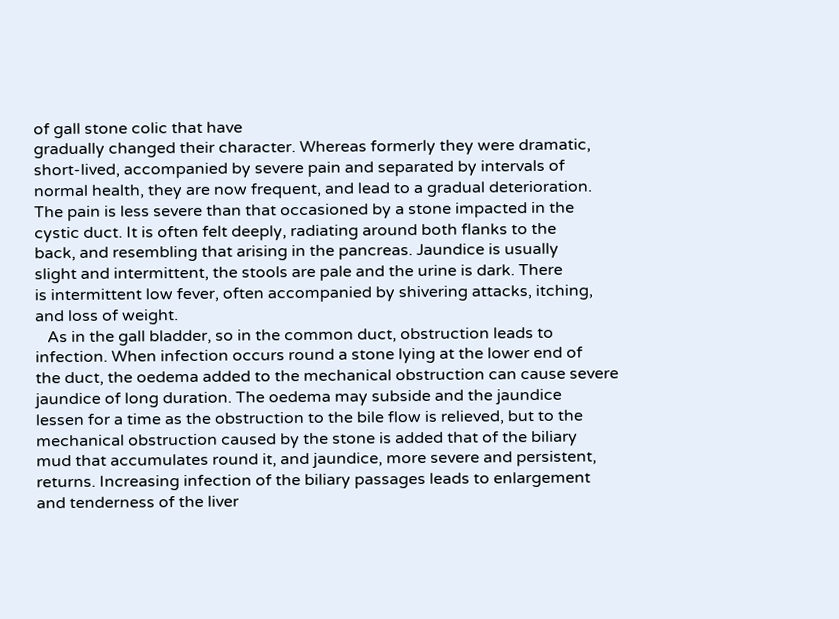of gall stone colic that have
gradually changed their character. Whereas formerly they were dramatic,
short-lived, accompanied by severe pain and separated by intervals of
normal health, they are now frequent, and lead to a gradual deterioration.
The pain is less severe than that occasioned by a stone impacted in the
cystic duct. It is often felt deeply, radiating around both flanks to the
back, and resembling that arising in the pancreas. Jaundice is usually
slight and intermittent, the stools are pale and the urine is dark. There
is intermittent low fever, often accompanied by shivering attacks, itching,
and loss of weight.
   As in the gall bladder, so in the common duct, obstruction leads to
infection. When infection occurs round a stone lying at the lower end of
the duct, the oedema added to the mechanical obstruction can cause severe
jaundice of long duration. The oedema may subside and the jaundice
lessen for a time as the obstruction to the bile flow is relieved, but to the
mechanical obstruction caused by the stone is added that of the biliary
mud that accumulates round it, and jaundice, more severe and persistent,
returns. Increasing infection of the biliary passages leads to enlargement
and tenderness of the liver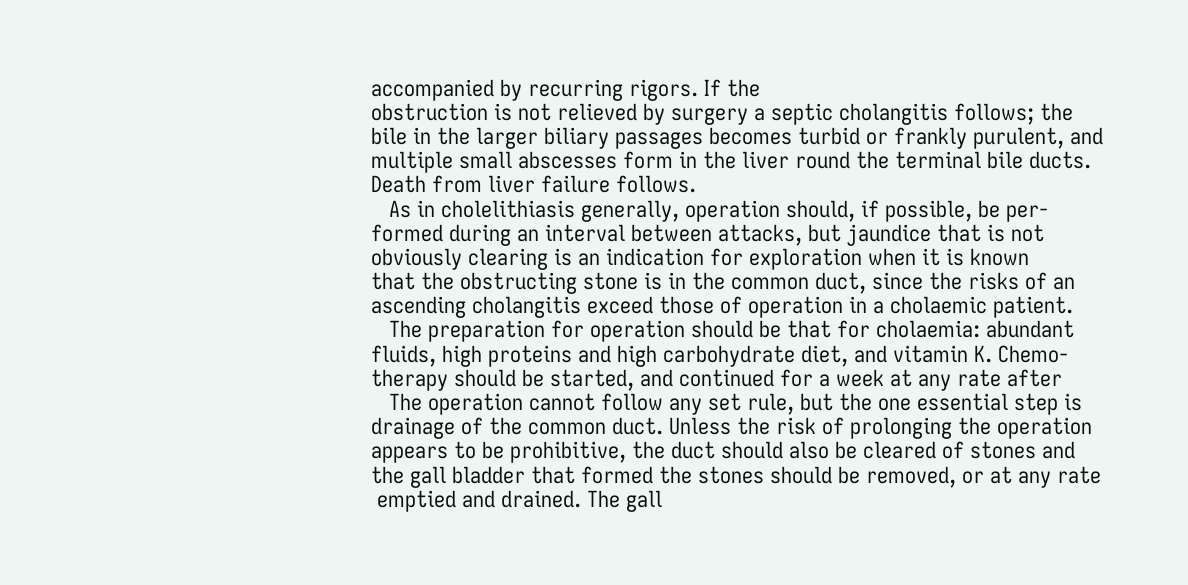accompanied by recurring rigors. If the
obstruction is not relieved by surgery a septic cholangitis follows; the
bile in the larger biliary passages becomes turbid or frankly purulent, and
multiple small abscesses form in the liver round the terminal bile ducts.
Death from liver failure follows.
   As in cholelithiasis generally, operation should, if possible, be per-
formed during an interval between attacks, but jaundice that is not
obviously clearing is an indication for exploration when it is known
that the obstructing stone is in the common duct, since the risks of an
ascending cholangitis exceed those of operation in a cholaemic patient.
   The preparation for operation should be that for cholaemia: abundant
fluids, high proteins and high carbohydrate diet, and vitamin K. Chemo-
therapy should be started, and continued for a week at any rate after
   The operation cannot follow any set rule, but the one essential step is
drainage of the common duct. Unless the risk of prolonging the operation
appears to be prohibitive, the duct should also be cleared of stones and
the gall bladder that formed the stones should be removed, or at any rate
 emptied and drained. The gall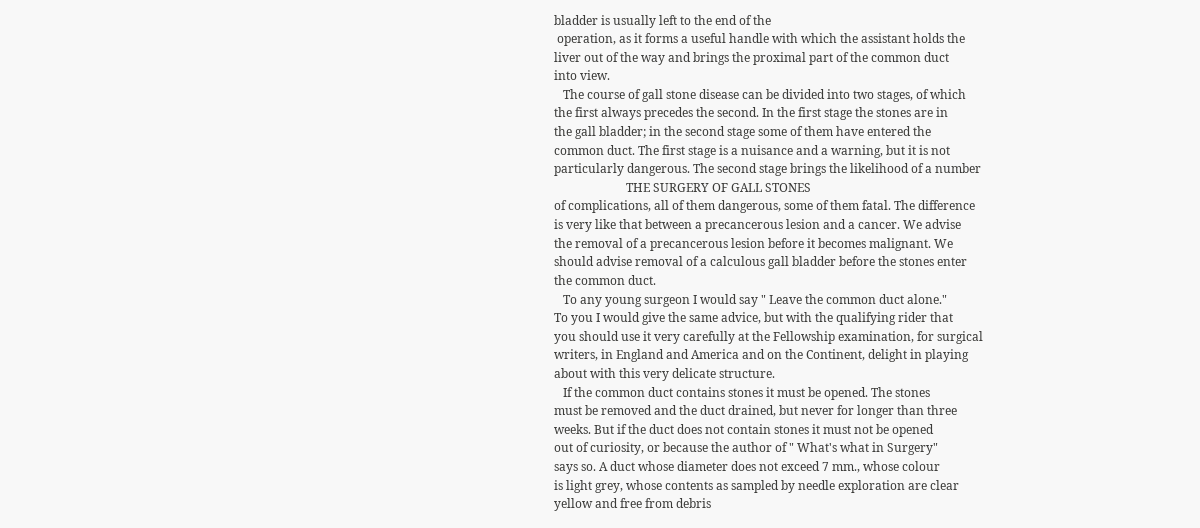bladder is usually left to the end of the
 operation, as it forms a useful handle with which the assistant holds the
liver out of the way and brings the proximal part of the common duct
into view.
   The course of gall stone disease can be divided into two stages, of which
the first always precedes the second. In the first stage the stones are in
the gall bladder; in the second stage some of them have entered the
common duct. The first stage is a nuisance and a warning, but it is not
particularly dangerous. The second stage brings the likelihood of a number
                        THE SURGERY OF GALL STONES
of complications, all of them dangerous, some of them fatal. The difference
is very like that between a precancerous lesion and a cancer. We advise
the removal of a precancerous lesion before it becomes malignant. We
should advise removal of a calculous gall bladder before the stones enter
the common duct.
   To any young surgeon I would say " Leave the common duct alone."
To you I would give the same advice, but with the qualifying rider that
you should use it very carefully at the Fellowship examination, for surgical
writers, in England and America and on the Continent, delight in playing
about with this very delicate structure.
   If the common duct contains stones it must be opened. The stones
must be removed and the duct drained, but never for longer than three
weeks. But if the duct does not contain stones it must not be opened
out of curiosity, or because the author of " What's what in Surgery"
says so. A duct whose diameter does not exceed 7 mm., whose colour
is light grey, whose contents as sampled by needle exploration are clear
yellow and free from debris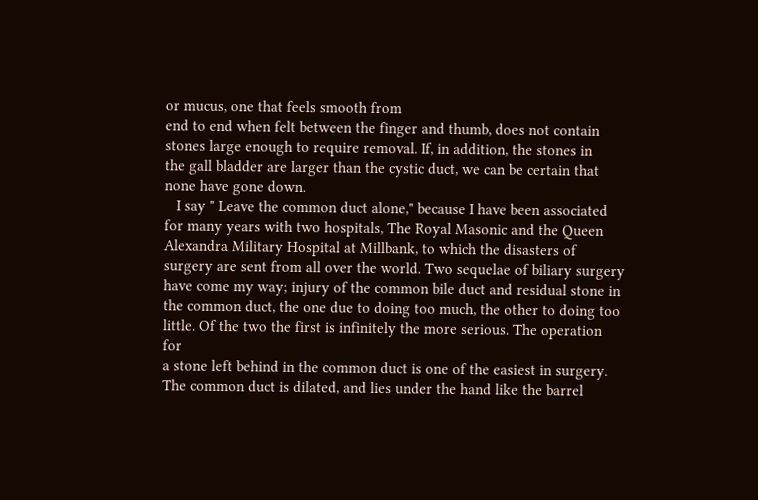or mucus, one that feels smooth from
end to end when felt between the finger and thumb, does not contain
stones large enough to require removal. If, in addition, the stones in
the gall bladder are larger than the cystic duct, we can be certain that
none have gone down.
   I say " Leave the common duct alone," because I have been associated
for many years with two hospitals, The Royal Masonic and the Queen
Alexandra Military Hospital at Millbank, to which the disasters of
surgery are sent from all over the world. Two sequelae of biliary surgery
have come my way; injury of the common bile duct and residual stone in
the common duct, the one due to doing too much, the other to doing too
little. Of the two the first is infinitely the more serious. The operation for
a stone left behind in the common duct is one of the easiest in surgery.
The common duct is dilated, and lies under the hand like the barrel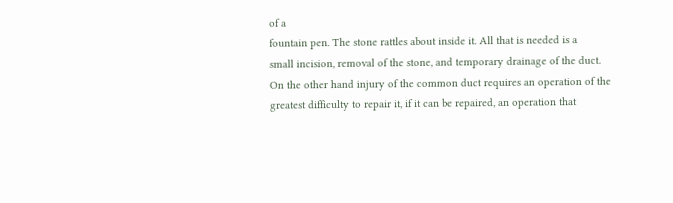of a
fountain pen. The stone rattles about inside it. All that is needed is a
small incision, removal of the stone, and temporary drainage of the duct.
On the other hand injury of the common duct requires an operation of the
greatest difficulty to repair it, if it can be repaired, an operation that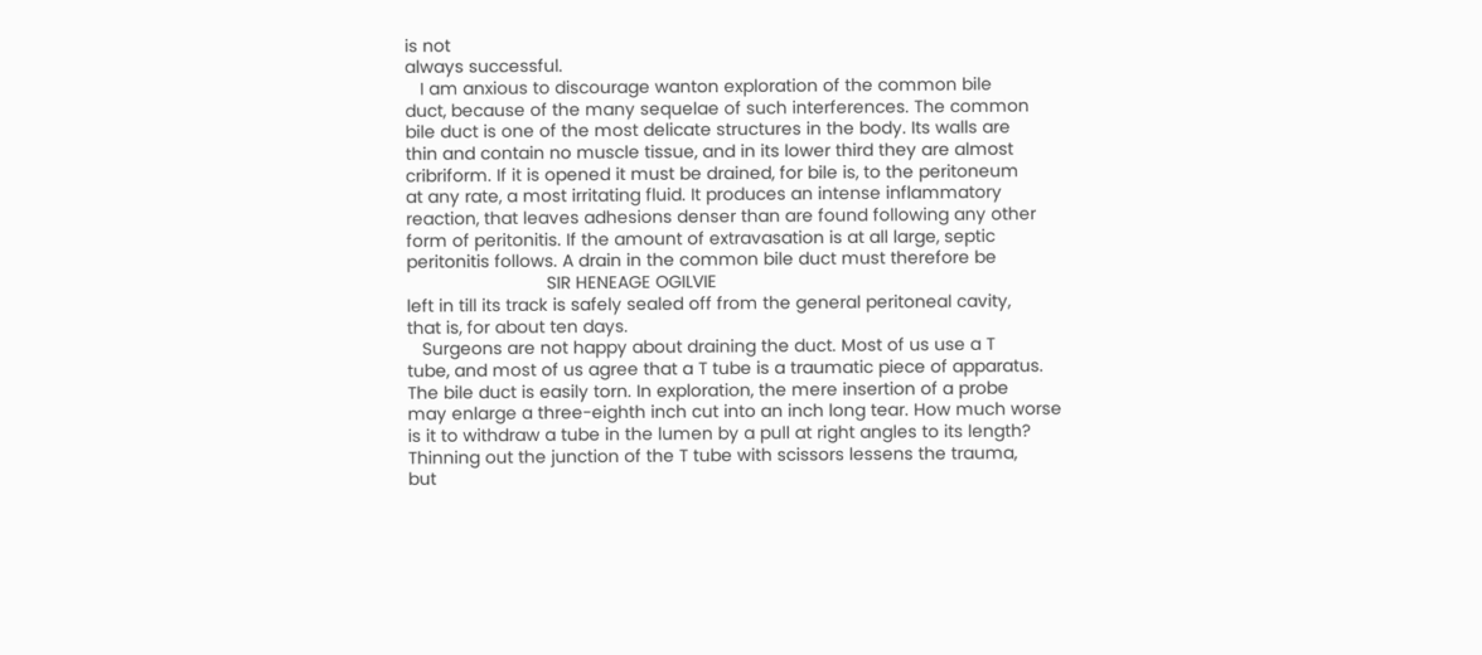is not
always successful.
   I am anxious to discourage wanton exploration of the common bile
duct, because of the many sequelae of such interferences. The common
bile duct is one of the most delicate structures in the body. Its walls are
thin and contain no muscle tissue, and in its lower third they are almost
cribriform. If it is opened it must be drained, for bile is, to the peritoneum
at any rate, a most irritating fluid. It produces an intense inflammatory
reaction, that leaves adhesions denser than are found following any other
form of peritonitis. If the amount of extravasation is at all large, septic
peritonitis follows. A drain in the common bile duct must therefore be
                            SIR HENEAGE OGILVIE
left in till its track is safely sealed off from the general peritoneal cavity,
that is, for about ten days.
   Surgeons are not happy about draining the duct. Most of us use a T
tube, and most of us agree that a T tube is a traumatic piece of apparatus.
The bile duct is easily torn. In exploration, the mere insertion of a probe
may enlarge a three-eighth inch cut into an inch long tear. How much worse
is it to withdraw a tube in the lumen by a pull at right angles to its length?
Thinning out the junction of the T tube with scissors lessens the trauma,
but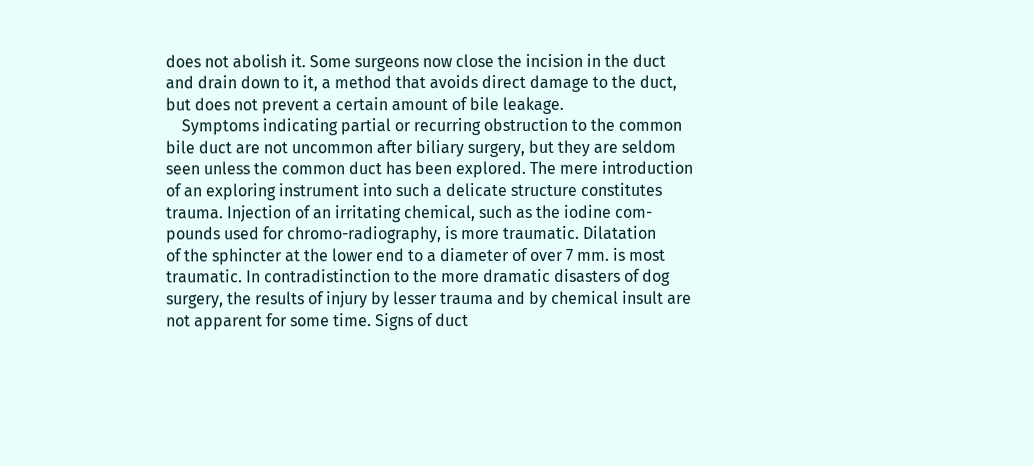does not abolish it. Some surgeons now close the incision in the duct
and drain down to it, a method that avoids direct damage to the duct,
but does not prevent a certain amount of bile leakage.
    Symptoms indicating partial or recurring obstruction to the common
bile duct are not uncommon after biliary surgery, but they are seldom
seen unless the common duct has been explored. The mere introduction
of an exploring instrument into such a delicate structure constitutes
trauma. Injection of an irritating chemical, such as the iodine com-
pounds used for chromo-radiography, is more traumatic. Dilatation
of the sphincter at the lower end to a diameter of over 7 mm. is most
traumatic. In contradistinction to the more dramatic disasters of dog
surgery, the results of injury by lesser trauma and by chemical insult are
not apparent for some time. Signs of duct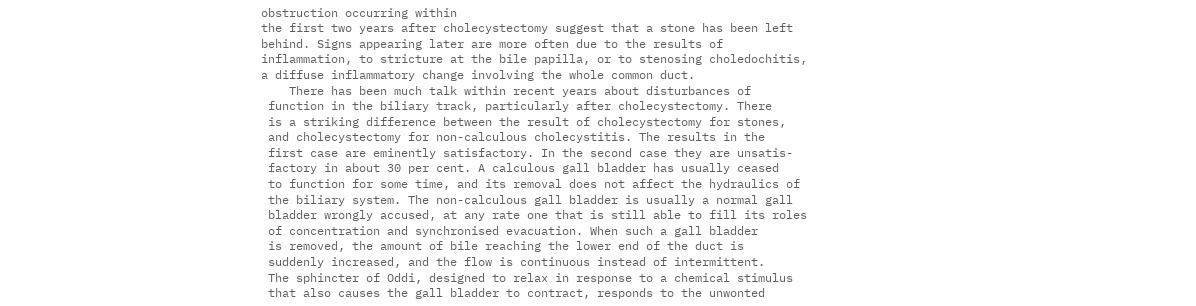obstruction occurring within
the first two years after cholecystectomy suggest that a stone has been left
behind. Signs appearing later are more often due to the results of
inflammation, to stricture at the bile papilla, or to stenosing choledochitis,
a diffuse inflammatory change involving the whole common duct.
    There has been much talk within recent years about disturbances of
 function in the biliary track, particularly after cholecystectomy. There
 is a striking difference between the result of cholecystectomy for stones,
 and cholecystectomy for non-calculous cholecystitis. The results in the
 first case are eminently satisfactory. In the second case they are unsatis-
 factory in about 30 per cent. A calculous gall bladder has usually ceased
 to function for some time, and its removal does not affect the hydraulics of
 the biliary system. The non-calculous gall bladder is usually a normal gall
 bladder wrongly accused, at any rate one that is still able to fill its roles
 of concentration and synchronised evacuation. When such a gall bladder
 is removed, the amount of bile reaching the lower end of the duct is
 suddenly increased, and the flow is continuous instead of intermittent.
 The sphincter of Oddi, designed to relax in response to a chemical stimulus
 that also causes the gall bladder to contract, responds to the unwonted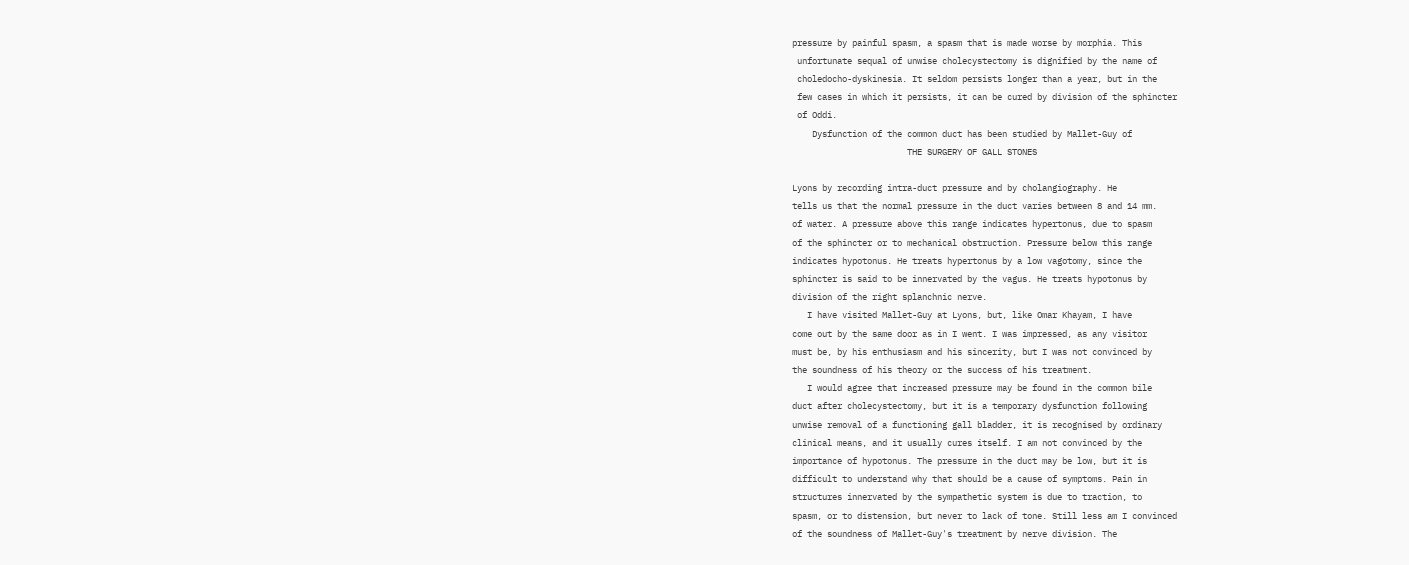pressure by painful spasm, a spasm that is made worse by morphia. This
 unfortunate sequal of unwise cholecystectomy is dignified by the name of
 choledocho-dyskinesia. It seldom persists longer than a year, but in the
 few cases in which it persists, it can be cured by division of the sphincter
 of Oddi.
    Dysfunction of the common duct has been studied by Mallet-Guy of
                       THE SURGERY OF GALL STONES

Lyons by recording intra-duct pressure and by cholangiography. He
tells us that the normal pressure in the duct varies between 8 and 14 mm.
of water. A pressure above this range indicates hypertonus, due to spasm
of the sphincter or to mechanical obstruction. Pressure below this range
indicates hypotonus. He treats hypertonus by a low vagotomy, since the
sphincter is said to be innervated by the vagus. He treats hypotonus by
division of the right splanchnic nerve.
   I have visited Mallet-Guy at Lyons, but, like Omar Khayam, I have
come out by the same door as in I went. I was impressed, as any visitor
must be, by his enthusiasm and his sincerity, but I was not convinced by
the soundness of his theory or the success of his treatment.
   I would agree that increased pressure may be found in the common bile
duct after cholecystectomy, but it is a temporary dysfunction following
unwise removal of a functioning gall bladder, it is recognised by ordinary
clinical means, and it usually cures itself. I am not convinced by the
importance of hypotonus. The pressure in the duct may be low, but it is
difficult to understand why that should be a cause of symptoms. Pain in
structures innervated by the sympathetic system is due to traction, to
spasm, or to distension, but never to lack of tone. Still less am I convinced
of the soundness of Mallet-Guy's treatment by nerve division. The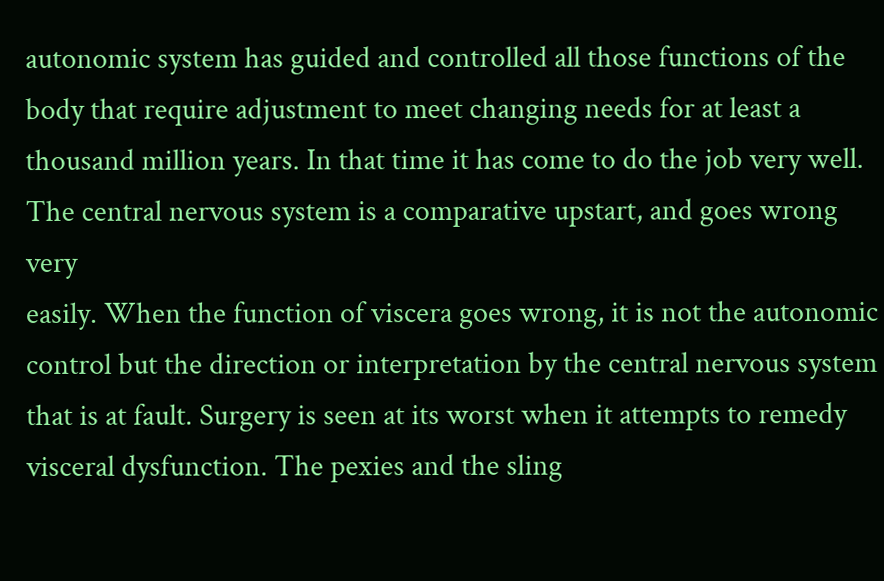autonomic system has guided and controlled all those functions of the
body that require adjustment to meet changing needs for at least a
thousand million years. In that time it has come to do the job very well.
The central nervous system is a comparative upstart, and goes wrong very
easily. When the function of viscera goes wrong, it is not the autonomic
control but the direction or interpretation by the central nervous system
that is at fault. Surgery is seen at its worst when it attempts to remedy
visceral dysfunction. The pexies and the sling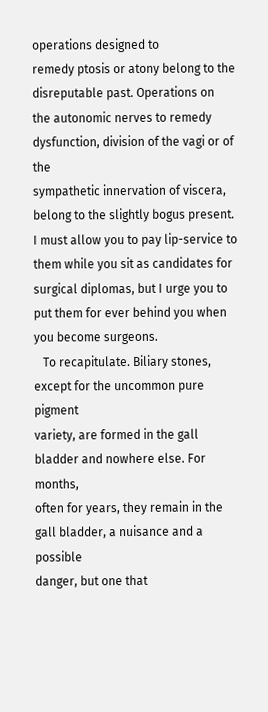operations designed to
remedy ptosis or atony belong to the disreputable past. Operations on
the autonomic nerves to remedy dysfunction, division of the vagi or of the
sympathetic innervation of viscera, belong to the slightly bogus present.
I must allow you to pay lip-service to them while you sit as candidates for
surgical diplomas, but I urge you to put them for ever behind you when
you become surgeons.
   To recapitulate. Biliary stones, except for the uncommon pure pigment
variety, are formed in the gall bladder and nowhere else. For months,
often for years, they remain in the gall bladder, a nuisance and a possible
danger, but one that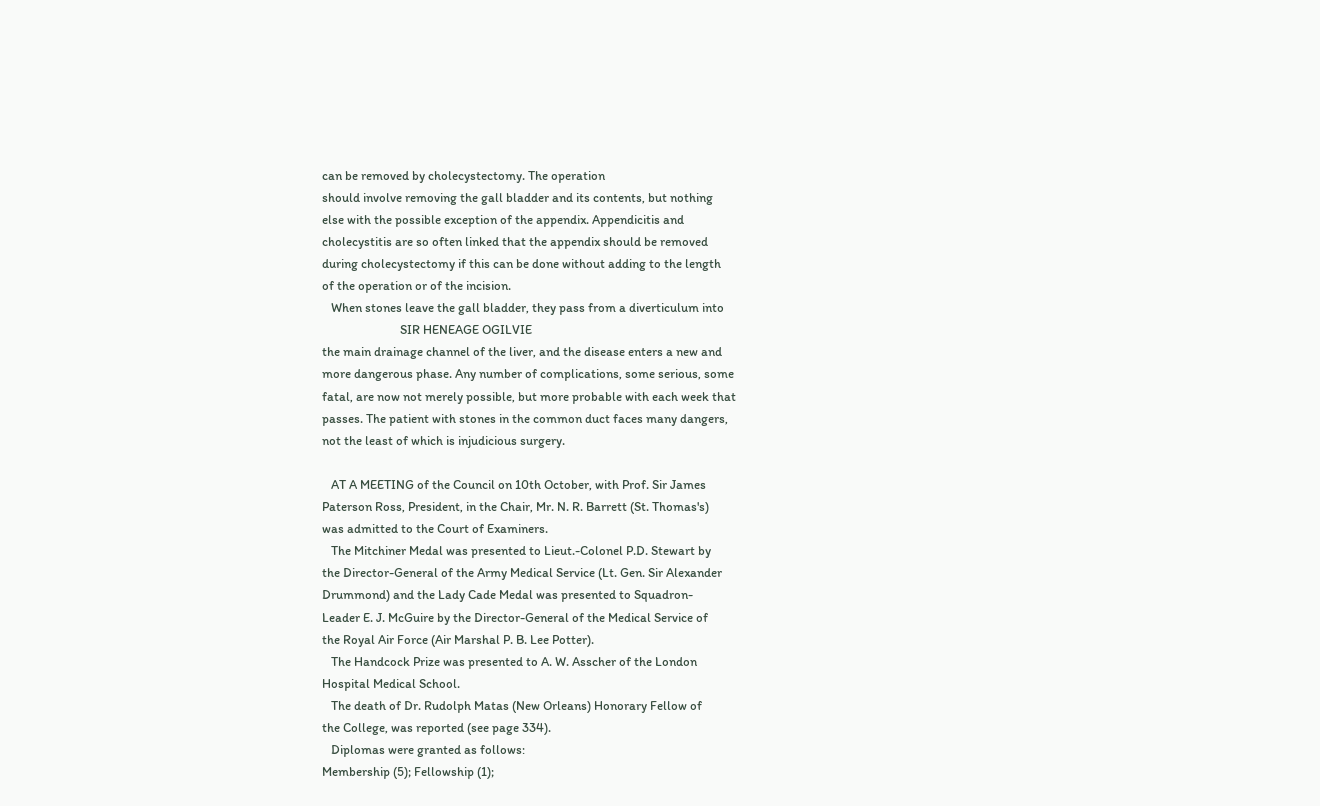can be removed by cholecystectomy. The operation
should involve removing the gall bladder and its contents, but nothing
else with the possible exception of the appendix. Appendicitis and
cholecystitis are so often linked that the appendix should be removed
during cholecystectomy if this can be done without adding to the length
of the operation or of the incision.
   When stones leave the gall bladder, they pass from a diverticulum into
                          SIR HENEAGE OGILVIE
the main drainage channel of the liver, and the disease enters a new and
more dangerous phase. Any number of complications, some serious, some
fatal, are now not merely possible, but more probable with each week that
passes. The patient with stones in the common duct faces many dangers,
not the least of which is injudicious surgery.

   AT A MEETING of the Council on 10th October, with Prof. Sir James
Paterson Ross, President, in the Chair, Mr. N. R. Barrett (St. Thomas's)
was admitted to the Court of Examiners.
   The Mitchiner Medal was presented to Lieut.-Colonel P.D. Stewart by
the Director-General of the Army Medical Service (Lt. Gen. Sir Alexander
Drummond) and the Lady Cade Medal was presented to Squadron-
Leader E. J. McGuire by the Director-General of the Medical Service of
the Royal Air Force (Air Marshal P. B. Lee Potter).
   The Handcock Prize was presented to A. W. Asscher of the London
Hospital Medical School.
   The death of Dr. Rudolph Matas (New Orleans) Honorary Fellow of
the College, was reported (see page 334).
   Diplomas were granted as follows:
Membership (5); Fellowship (1);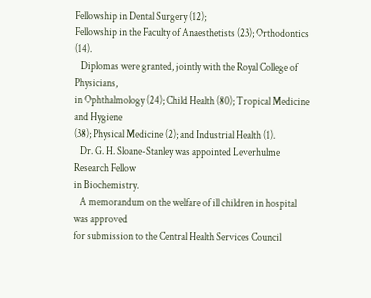Fellowship in Dental Surgery (12);
Fellowship in the Faculty of Anaesthetists (23); Orthodontics (14).
   Diplomas were granted, jointly with the Royal College of Physicians,
in Ophthalmology (24); Child Health (80); Tropical Medicine and Hygiene
(38); Physical Medicine (2); and Industrial Health (1).
   Dr. G. H. Sloane-Stanley was appointed Leverhulme Research Fellow
in Biochemistry.
   A memorandum on the welfare of ill children in hospital was approved
for submission to the Central Health Services Council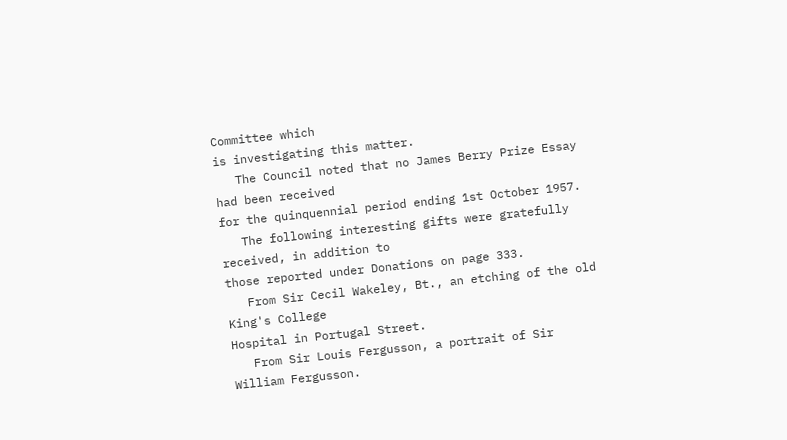Committee which
is investigating this matter.
   The Council noted that no James Berry Prize Essay had been received
for the quinquennial period ending 1st October 1957.
   The following interesting gifts were gratefully received, in addition to
those reported under Donations on page 333.
   From Sir Cecil Wakeley, Bt., an etching of the old King's College
Hospital in Portugal Street.
   From Sir Louis Fergusson, a portrait of Sir William Fergusson.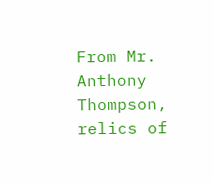From Mr. Anthony Thompson, relics of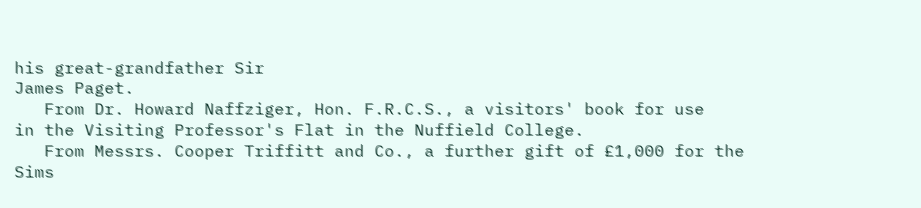his great-grandfather Sir
James Paget.
   From Dr. Howard Naffziger, Hon. F.R.C.S., a visitors' book for use
in the Visiting Professor's Flat in the Nuffield College.
   From Messrs. Cooper Triffitt and Co., a further gift of £1,000 for the
Sims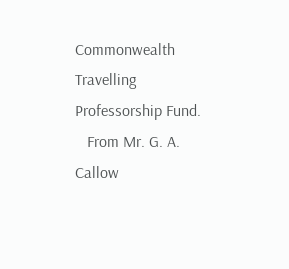Commonwealth Travelling Professorship Fund.
   From Mr. G. A. Callow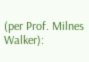(per Prof. Milnes Walker):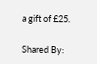a gift of £25.

Shared By: